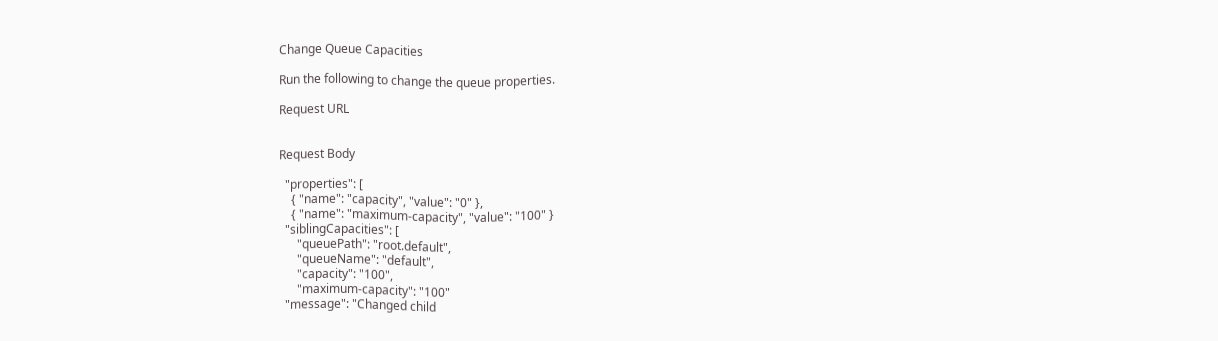Change Queue Capacities

Run the following to change the queue properties.

Request URL


Request Body

  "properties": [
    { "name": "capacity", "value": "0" },
    { "name": "maximum-capacity", "value": "100" }
  "siblingCapacities": [
      "queuePath": "root.default",
      "queueName": "default",
      "capacity": "100",
      "maximum-capacity": "100"
  "message": "Changed child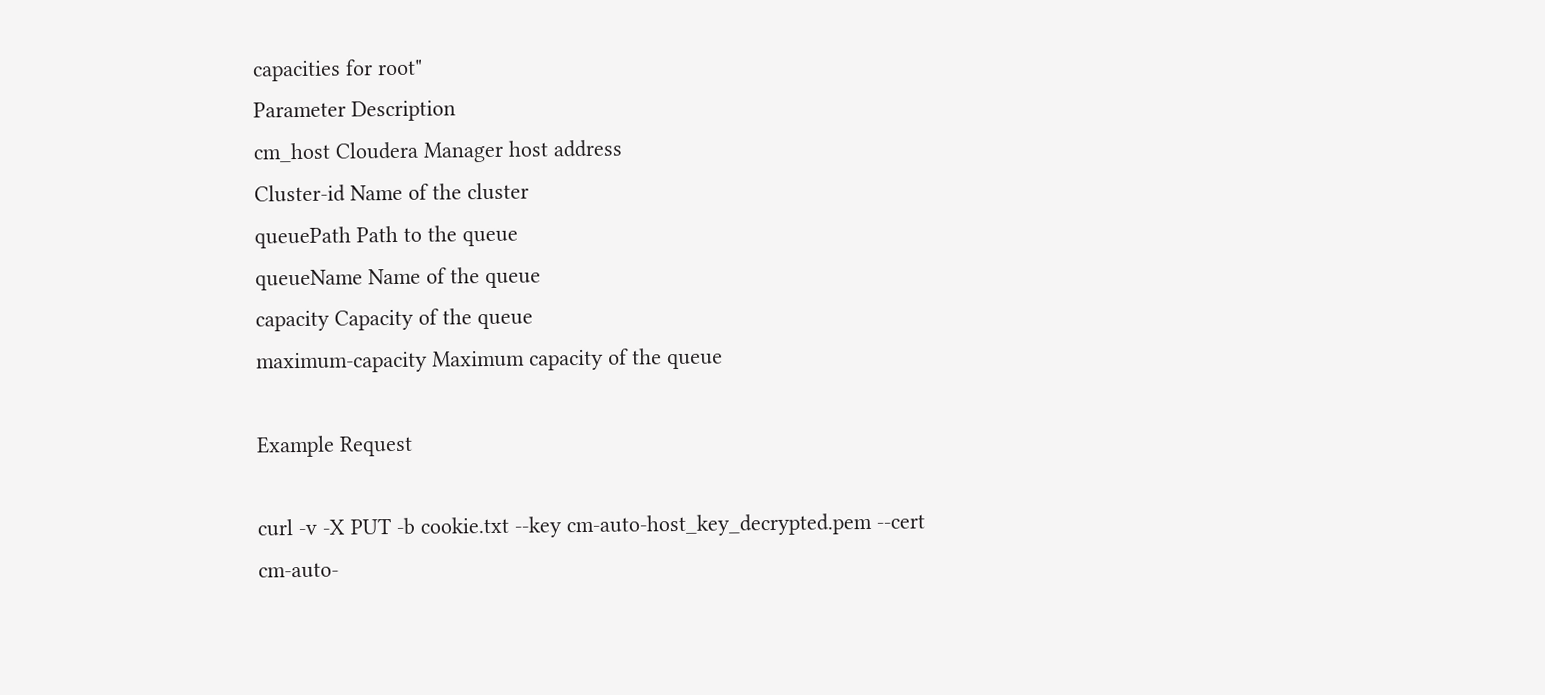capacities for root"
Parameter Description
cm_host Cloudera Manager host address
Cluster-id Name of the cluster
queuePath Path to the queue
queueName Name of the queue
capacity Capacity of the queue
maximum-capacity Maximum capacity of the queue

Example Request

curl -v -X PUT -b cookie.txt --key cm-auto-host_key_decrypted.pem --cert cm-auto-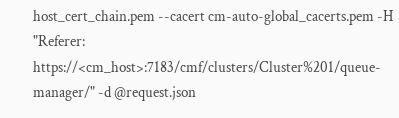host_cert_chain.pem --cacert cm-auto-global_cacerts.pem -H "Referer: https://<cm_host>:7183/cmf/clusters/Cluster%201/queue-manager/" -d @request.json